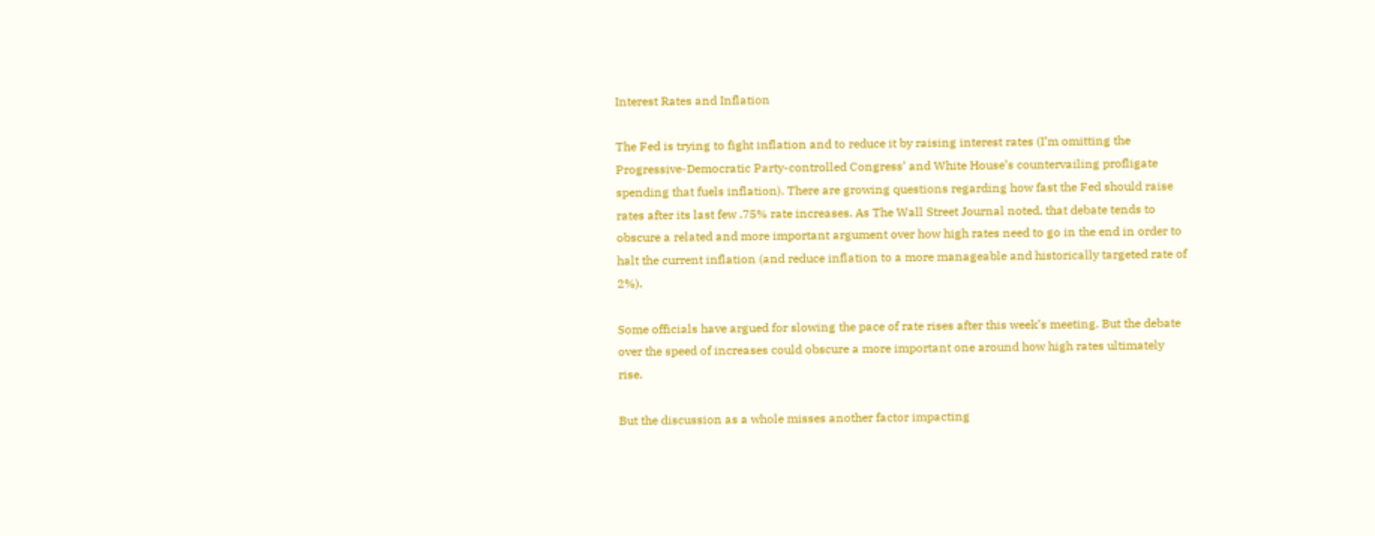Interest Rates and Inflation

The Fed is trying to fight inflation and to reduce it by raising interest rates (I’m omitting the Progressive-Democratic Party-controlled Congress’ and White House’s countervailing profligate spending that fuels inflation). There are growing questions regarding how fast the Fed should raise rates after its last few .75% rate increases. As The Wall Street Journal noted, that debate tends to obscure a related and more important argument over how high rates need to go in the end in order to halt the current inflation (and reduce inflation to a more manageable and historically targeted rate of 2%).

Some officials have argued for slowing the pace of rate rises after this week’s meeting. But the debate over the speed of increases could obscure a more important one around how high rates ultimately rise.

But the discussion as a whole misses another factor impacting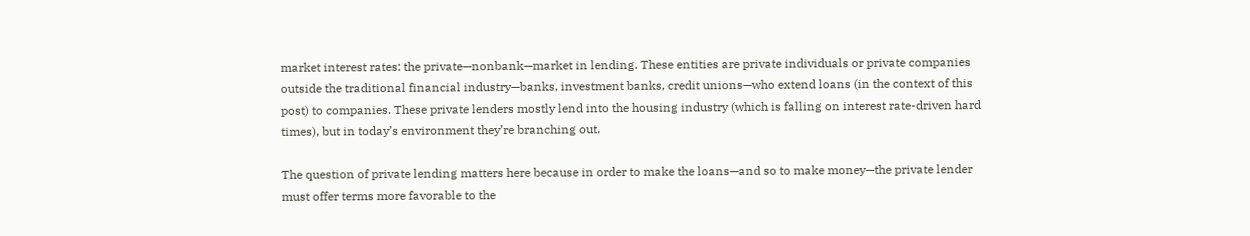market interest rates: the private—nonbank—market in lending. These entities are private individuals or private companies outside the traditional financial industry—banks, investment banks, credit unions—who extend loans (in the context of this post) to companies. These private lenders mostly lend into the housing industry (which is falling on interest rate-driven hard times), but in today’s environment they’re branching out.

The question of private lending matters here because in order to make the loans—and so to make money—the private lender must offer terms more favorable to the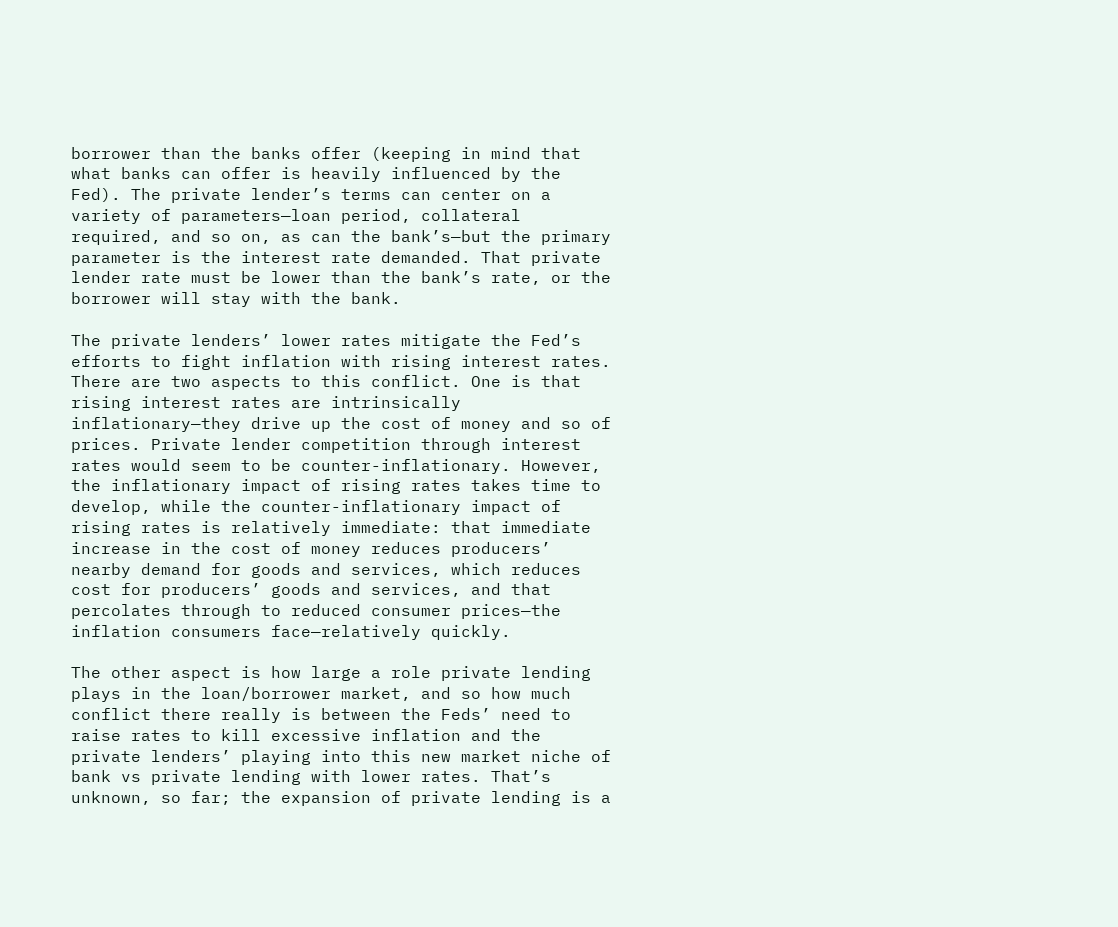borrower than the banks offer (keeping in mind that what banks can offer is heavily influenced by the Fed). The private lender’s terms can center on a variety of parameters—loan period, collateral required, and so on, as can the bank’s—but the primary parameter is the interest rate demanded. That private lender rate must be lower than the bank’s rate, or the borrower will stay with the bank.

The private lenders’ lower rates mitigate the Fed’s efforts to fight inflation with rising interest rates. There are two aspects to this conflict. One is that rising interest rates are intrinsically inflationary—they drive up the cost of money and so of prices. Private lender competition through interest rates would seem to be counter-inflationary. However, the inflationary impact of rising rates takes time to develop, while the counter-inflationary impact of rising rates is relatively immediate: that immediate increase in the cost of money reduces producers’ nearby demand for goods and services, which reduces cost for producers’ goods and services, and that percolates through to reduced consumer prices—the inflation consumers face—relatively quickly.

The other aspect is how large a role private lending plays in the loan/borrower market, and so how much conflict there really is between the Feds’ need to raise rates to kill excessive inflation and the private lenders’ playing into this new market niche of bank vs private lending with lower rates. That’s unknown, so far; the expansion of private lending is a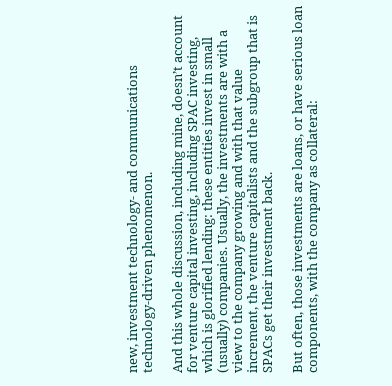new, investment technology- and communications technology-driven phenomenon.

And this whole discussion, including mine, doesn’t account for venture capital investing, including SPAC investing, which is glorified lending: these entities invest in small (usually) companies. Usually, the investments are with a view to the company growing and with that value increment, the venture capitalists and the subgroup that is SPACs get their investment back.

But often, those investments are loans, or have serious loan components, with the company as collateral: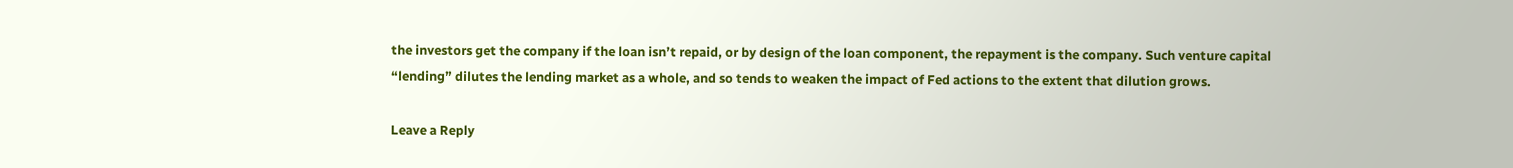the investors get the company if the loan isn’t repaid, or by design of the loan component, the repayment is the company. Such venture capital “lending” dilutes the lending market as a whole, and so tends to weaken the impact of Fed actions to the extent that dilution grows.

Leave a Reply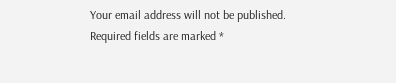Your email address will not be published. Required fields are marked *